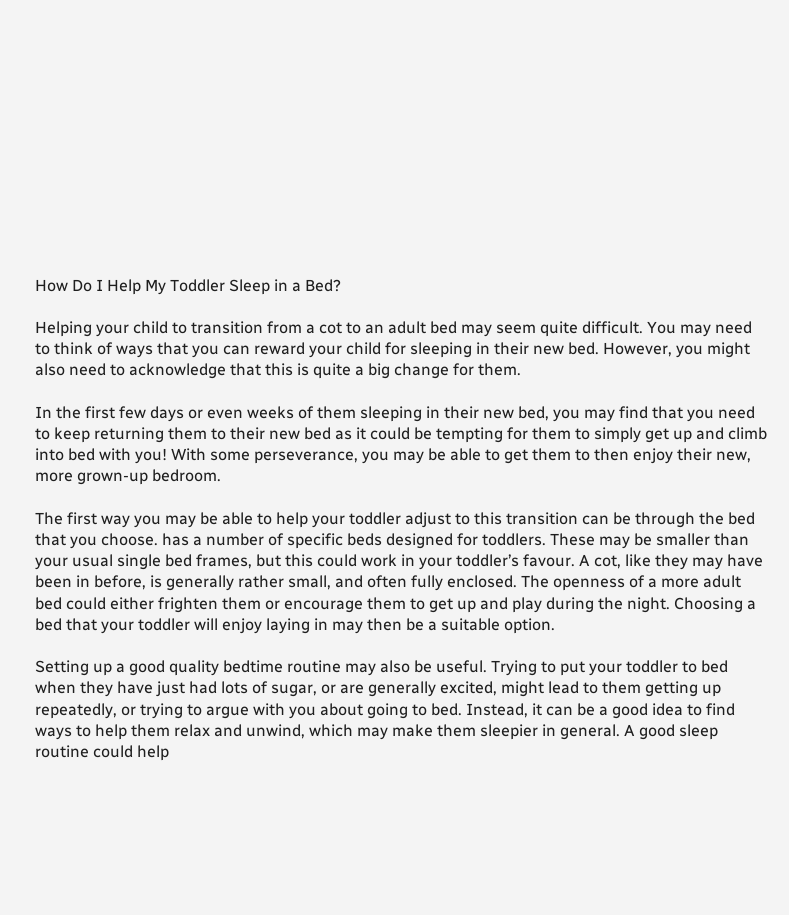How Do I Help My Toddler Sleep in a Bed?

Helping your child to transition from a cot to an adult bed may seem quite difficult. You may need to think of ways that you can reward your child for sleeping in their new bed. However, you might also need to acknowledge that this is quite a big change for them.

In the first few days or even weeks of them sleeping in their new bed, you may find that you need to keep returning them to their new bed as it could be tempting for them to simply get up and climb into bed with you! With some perseverance, you may be able to get them to then enjoy their new, more grown-up bedroom.

The first way you may be able to help your toddler adjust to this transition can be through the bed that you choose. has a number of specific beds designed for toddlers. These may be smaller than your usual single bed frames, but this could work in your toddler’s favour. A cot, like they may have been in before, is generally rather small, and often fully enclosed. The openness of a more adult bed could either frighten them or encourage them to get up and play during the night. Choosing a bed that your toddler will enjoy laying in may then be a suitable option.

Setting up a good quality bedtime routine may also be useful. Trying to put your toddler to bed when they have just had lots of sugar, or are generally excited, might lead to them getting up repeatedly, or trying to argue with you about going to bed. Instead, it can be a good idea to find ways to help them relax and unwind, which may make them sleepier in general. A good sleep routine could help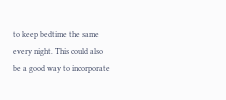to keep bedtime the same every night. This could also be a good way to incorporate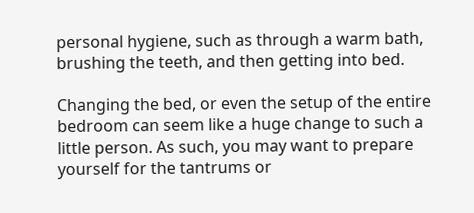personal hygiene, such as through a warm bath, brushing the teeth, and then getting into bed.

Changing the bed, or even the setup of the entire bedroom can seem like a huge change to such a little person. As such, you may want to prepare yourself for the tantrums or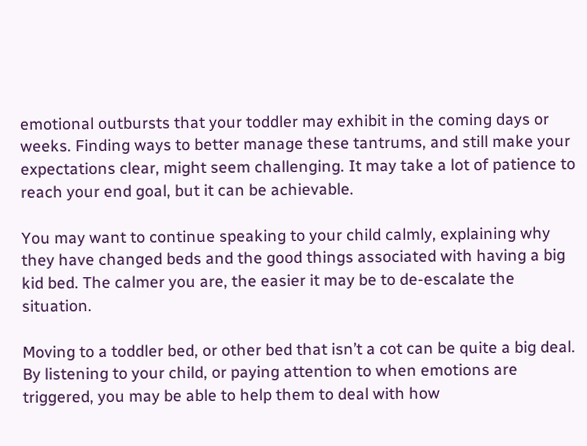emotional outbursts that your toddler may exhibit in the coming days or weeks. Finding ways to better manage these tantrums, and still make your expectations clear, might seem challenging. It may take a lot of patience to reach your end goal, but it can be achievable.

You may want to continue speaking to your child calmly, explaining why they have changed beds and the good things associated with having a big kid bed. The calmer you are, the easier it may be to de-escalate the situation.

Moving to a toddler bed, or other bed that isn’t a cot can be quite a big deal. By listening to your child, or paying attention to when emotions are triggered, you may be able to help them to deal with how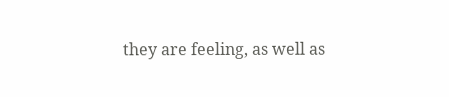they are feeling, as well as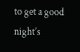to get a good night’s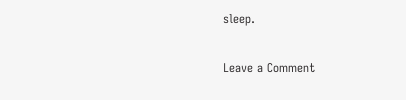sleep.

Leave a Comment